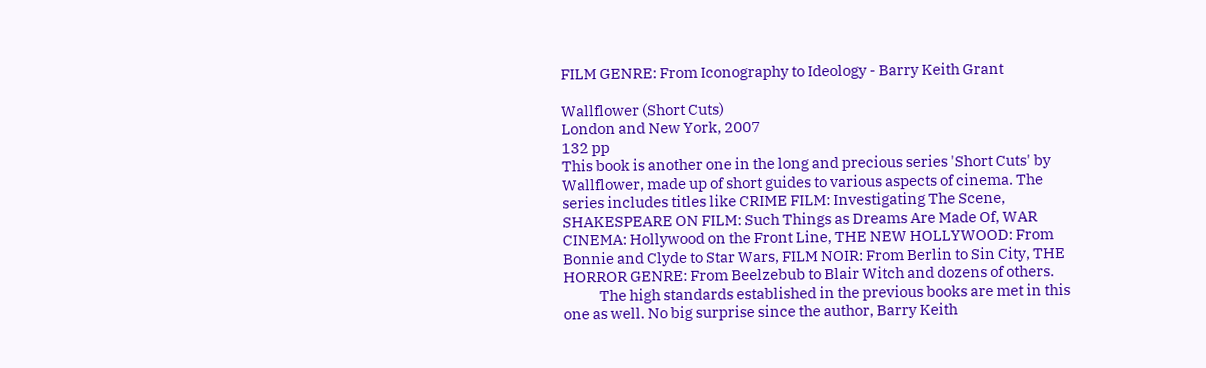FILM GENRE: From Iconography to Ideology - Barry Keith Grant

Wallflower (Short Cuts)
London and New York, 2007
132 pp
This book is another one in the long and precious series 'Short Cuts' by Wallflower, made up of short guides to various aspects of cinema. The series includes titles like CRIME FILM: Investigating The Scene, SHAKESPEARE ON FILM: Such Things as Dreams Are Made Of, WAR CINEMA: Hollywood on the Front Line, THE NEW HOLLYWOOD: From Bonnie and Clyde to Star Wars, FILM NOIR: From Berlin to Sin City, THE HORROR GENRE: From Beelzebub to Blair Witch and dozens of others.
            The high standards established in the previous books are met in this one as well. No big surprise since the author, Barry Keith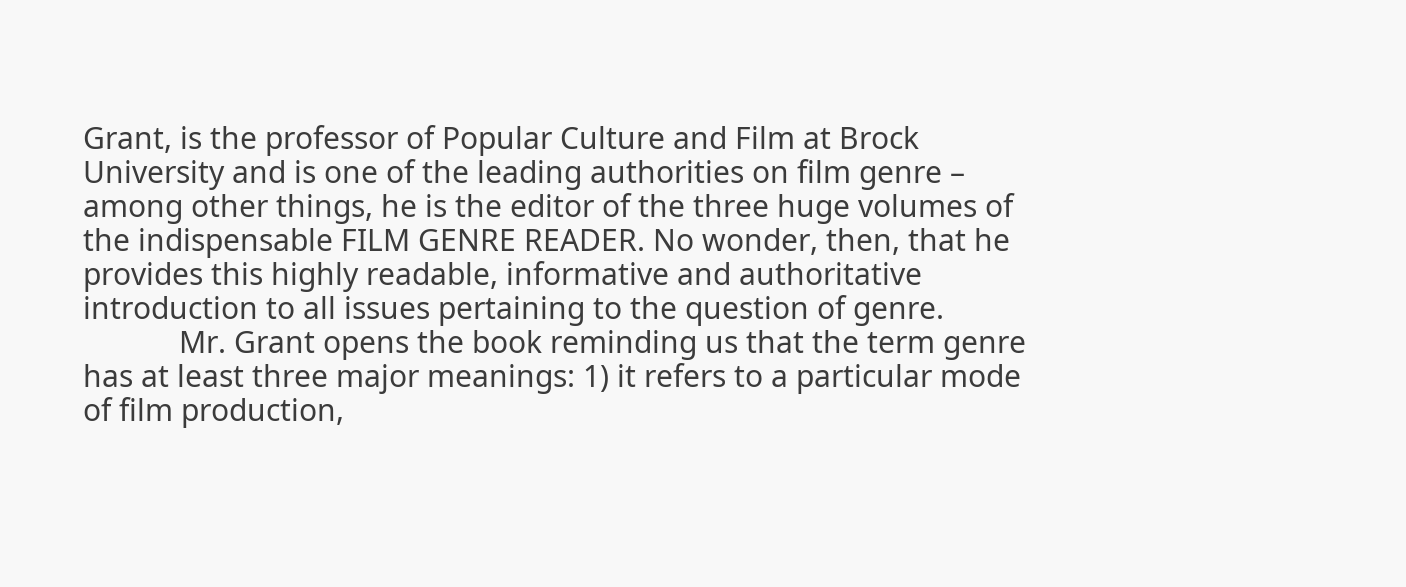Grant, is the professor of Popular Culture and Film at Brock University and is one of the leading authorities on film genre – among other things, he is the editor of the three huge volumes of the indispensable FILM GENRE READER. No wonder, then, that he provides this highly readable, informative and authoritative introduction to all issues pertaining to the question of genre.
            Mr. Grant opens the book reminding us that the term genre has at least three major meanings: 1) it refers to a particular mode of film production,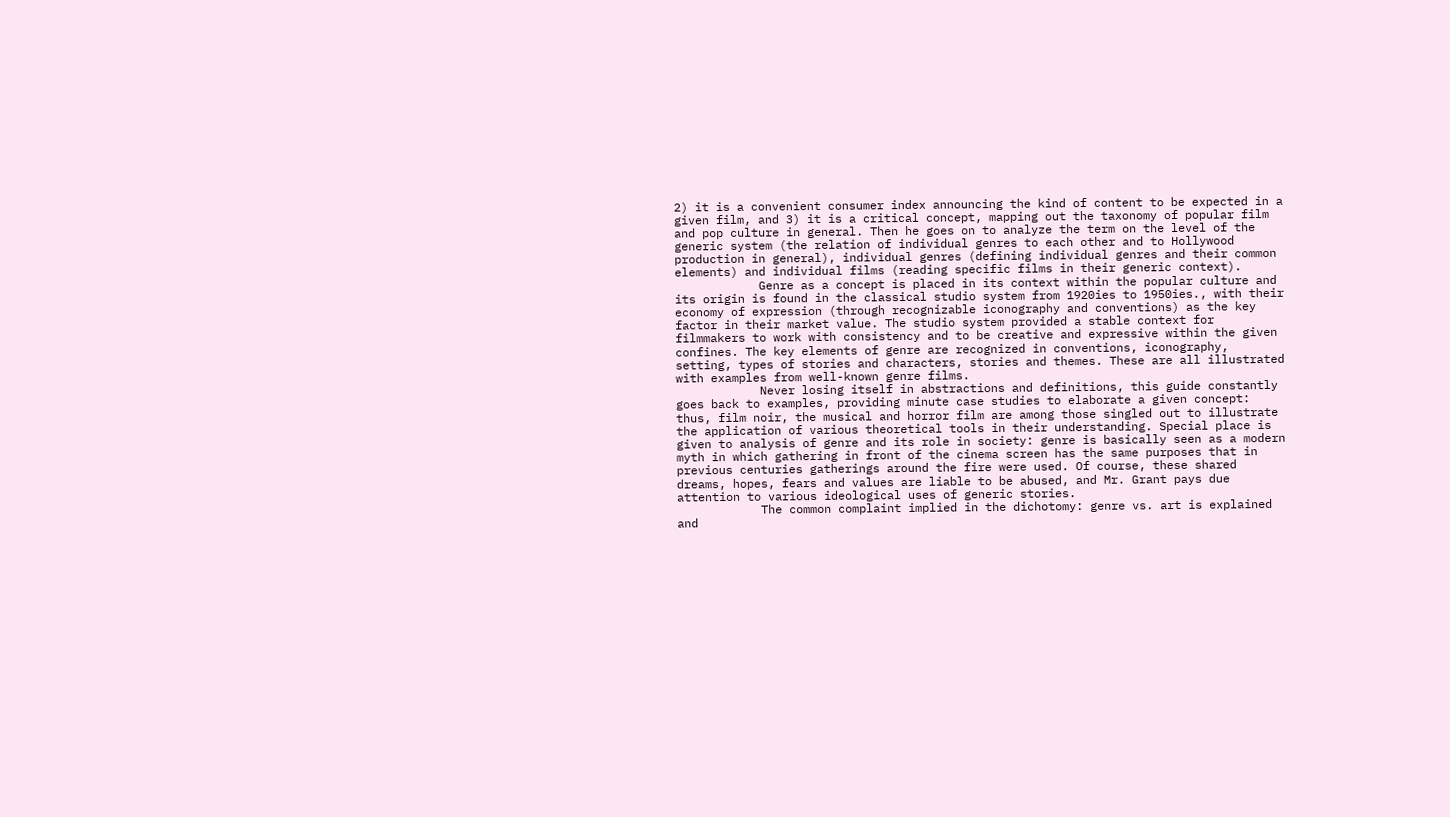2) it is a convenient consumer index announcing the kind of content to be expected in a given film, and 3) it is a critical concept, mapping out the taxonomy of popular film and pop culture in general. Then he goes on to analyze the term on the level of the generic system (the relation of individual genres to each other and to Hollywood production in general), individual genres (defining individual genres and their common elements) and individual films (reading specific films in their generic context).
            Genre as a concept is placed in its context within the popular culture and its origin is found in the classical studio system from 1920ies to 1950ies., with their economy of expression (through recognizable iconography and conventions) as the key factor in their market value. The studio system provided a stable context for filmmakers to work with consistency and to be creative and expressive within the given confines. The key elements of genre are recognized in conventions, iconography, setting, types of stories and characters, stories and themes. These are all illustrated with examples from well-known genre films.
            Never losing itself in abstractions and definitions, this guide constantly goes back to examples, providing minute case studies to elaborate a given concept: thus, film noir, the musical and horror film are among those singled out to illustrate the application of various theoretical tools in their understanding. Special place is given to analysis of genre and its role in society: genre is basically seen as a modern myth in which gathering in front of the cinema screen has the same purposes that in previous centuries gatherings around the fire were used. Of course, these shared dreams, hopes, fears and values are liable to be abused, and Mr. Grant pays due attention to various ideological uses of generic stories.
            The common complaint implied in the dichotomy: genre vs. art is explained and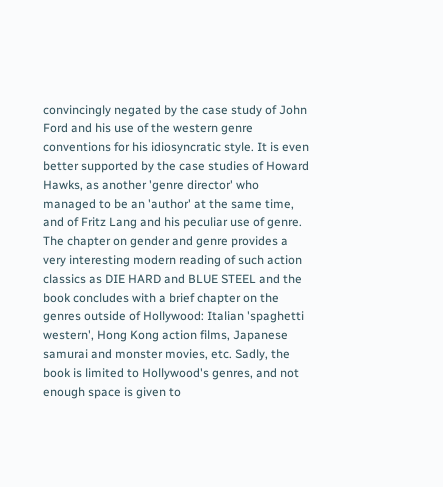convincingly negated by the case study of John Ford and his use of the western genre conventions for his idiosyncratic style. It is even better supported by the case studies of Howard Hawks, as another 'genre director' who managed to be an 'author' at the same time, and of Fritz Lang and his peculiar use of genre. The chapter on gender and genre provides a very interesting modern reading of such action classics as DIE HARD and BLUE STEEL and the book concludes with a brief chapter on the genres outside of Hollywood: Italian 'spaghetti western', Hong Kong action films, Japanese samurai and monster movies, etc. Sadly, the book is limited to Hollywood's genres, and not enough space is given to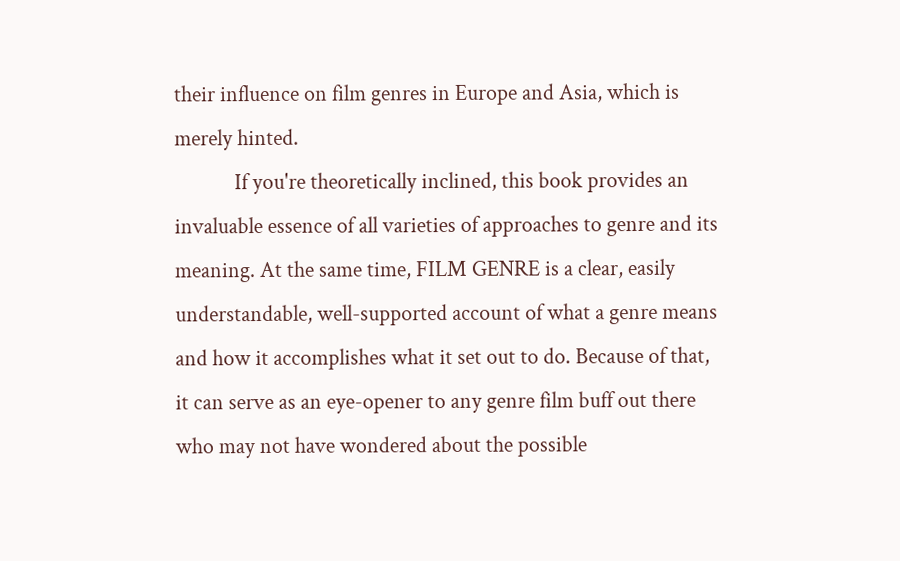their influence on film genres in Europe and Asia, which is merely hinted.
            If you're theoretically inclined, this book provides an invaluable essence of all varieties of approaches to genre and its meaning. At the same time, FILM GENRE is a clear, easily understandable, well-supported account of what a genre means and how it accomplishes what it set out to do. Because of that, it can serve as an eye-opener to any genre film buff out there who may not have wondered about the possible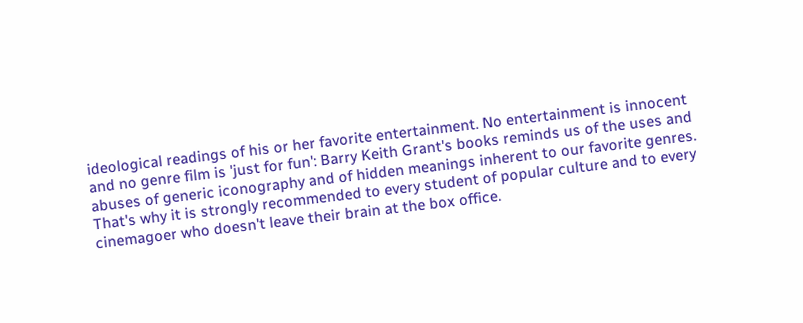ideological readings of his or her favorite entertainment. No entertainment is innocent and no genre film is 'just for fun': Barry Keith Grant's books reminds us of the uses and abuses of generic iconography and of hidden meanings inherent to our favorite genres. That's why it is strongly recommended to every student of popular culture and to every cinemagoer who doesn't leave their brain at the box office.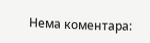Нема коментара: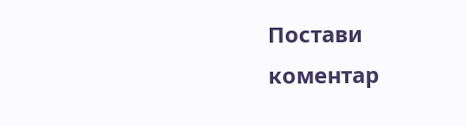Постави коментар